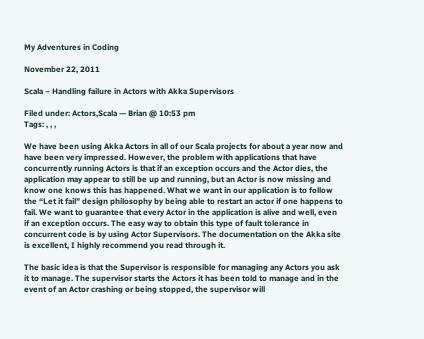My Adventures in Coding

November 22, 2011

Scala – Handling failure in Actors with Akka Supervisors

Filed under: Actors,Scala — Brian @ 10:53 pm
Tags: , , ,

We have been using Akka Actors in all of our Scala projects for about a year now and have been very impressed. However, the problem with applications that have concurrently running Actors is that if an exception occurs and the Actor dies, the application may appear to still be up and running, but an Actor is now missing and know one knows this has happened. What we want in our application is to follow the “Let it fail” design philosophy by being able to restart an actor if one happens to fail. We want to guarantee that every Actor in the application is alive and well, even if an exception occurs. The easy way to obtain this type of fault tolerance in concurrent code is by using Actor Supervisors. The documentation on the Akka site is excellent, I highly recommend you read through it.

The basic idea is that the Supervisor is responsible for managing any Actors you ask it to manage. The supervisor starts the Actors it has been told to manage and in the event of an Actor crashing or being stopped, the supervisor will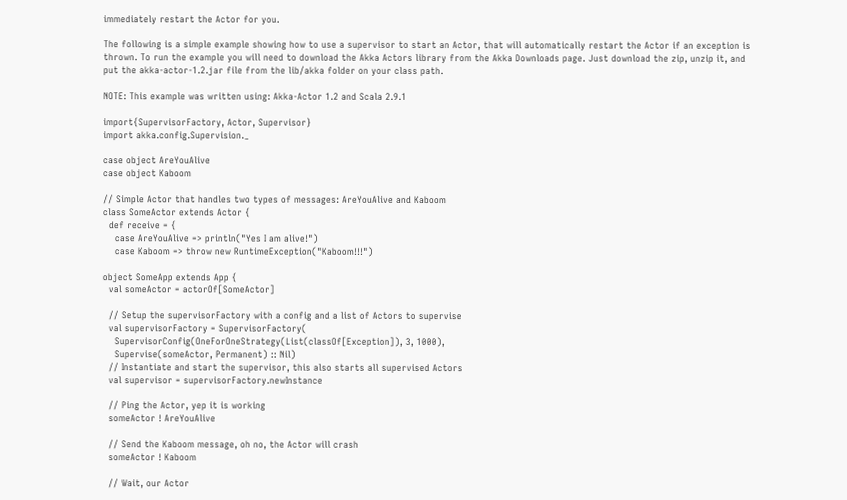immediately restart the Actor for you.

The following is a simple example showing how to use a supervisor to start an Actor, that will automatically restart the Actor if an exception is thrown. To run the example you will need to download the Akka Actors library from the Akka Downloads page. Just download the zip, unzip it, and put the akka-actor-1.2.jar file from the lib/akka folder on your class path.

NOTE: This example was written using: Akka-Actor 1.2 and Scala 2.9.1

import{SupervisorFactory, Actor, Supervisor}
import akka.config.Supervision._

case object AreYouAlive
case object Kaboom

// Simple Actor that handles two types of messages: AreYouAlive and Kaboom
class SomeActor extends Actor {
  def receive = {
    case AreYouAlive => println("Yes I am alive!")
    case Kaboom => throw new RuntimeException("Kaboom!!!")

object SomeApp extends App {
  val someActor = actorOf[SomeActor]

  // Setup the supervisorFactory with a config and a list of Actors to supervise
  val supervisorFactory = SupervisorFactory(
    SupervisorConfig(OneForOneStrategy(List(classOf[Exception]), 3, 1000),
    Supervise(someActor, Permanent) :: Nil)
  // Instantiate and start the supervisor, this also starts all supervised Actors
  val supervisor = supervisorFactory.newInstance

  // Ping the Actor, yep it is working
  someActor ! AreYouAlive

  // Send the Kaboom message, oh no, the Actor will crash
  someActor ! Kaboom

  // Wait, our Actor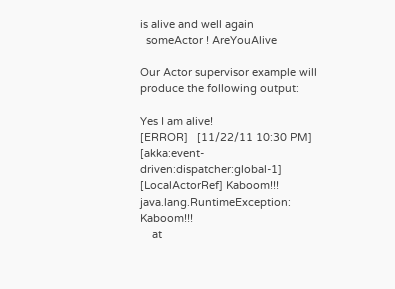is alive and well again
  someActor ! AreYouAlive

Our Actor supervisor example will produce the following output:

Yes I am alive!
[ERROR]   [11/22/11 10:30 PM] [akka:event-driven:dispatcher:global-1] [LocalActorRef] Kaboom!!!
java.lang.RuntimeException: Kaboom!!!
    at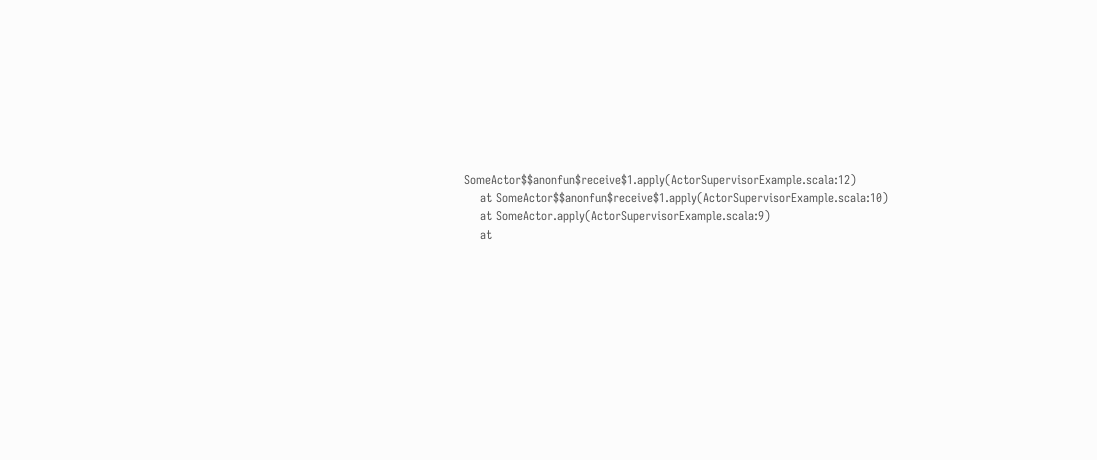SomeActor$$anonfun$receive$1.apply(ActorSupervisorExample.scala:12)
    at SomeActor$$anonfun$receive$1.apply(ActorSupervisorExample.scala:10)
    at SomeActor.apply(ActorSupervisorExample.scala:9)
    at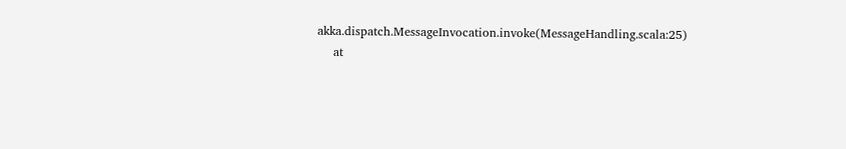akka.dispatch.MessageInvocation.invoke(MessageHandling.scala:25)
    at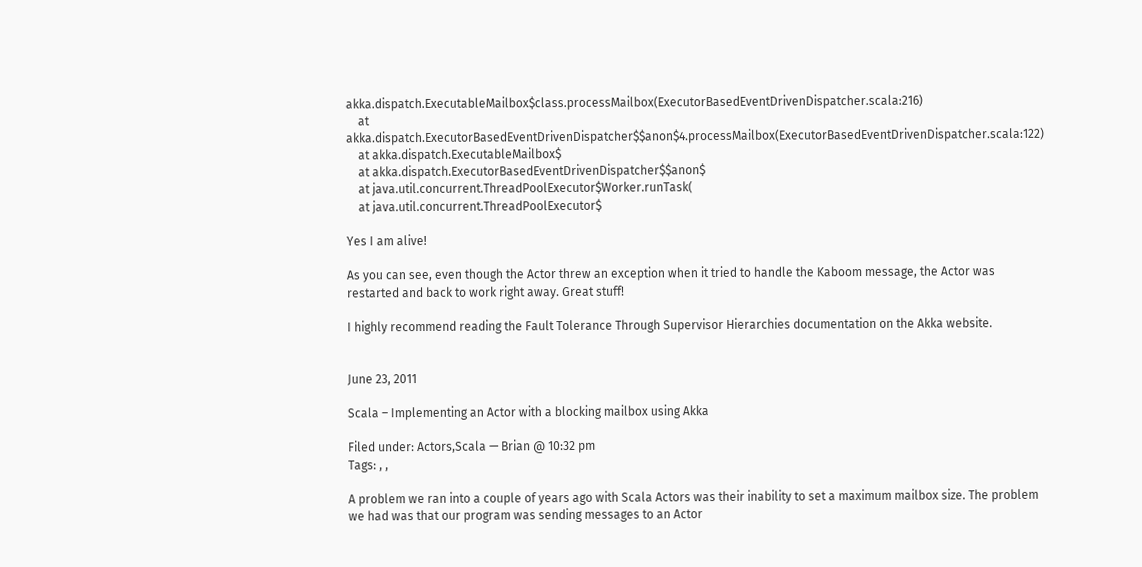akka.dispatch.ExecutableMailbox$class.processMailbox(ExecutorBasedEventDrivenDispatcher.scala:216)
    at akka.dispatch.ExecutorBasedEventDrivenDispatcher$$anon$4.processMailbox(ExecutorBasedEventDrivenDispatcher.scala:122)
    at akka.dispatch.ExecutableMailbox$
    at akka.dispatch.ExecutorBasedEventDrivenDispatcher$$anon$
    at java.util.concurrent.ThreadPoolExecutor$Worker.runTask(
    at java.util.concurrent.ThreadPoolExecutor$

Yes I am alive!

As you can see, even though the Actor threw an exception when it tried to handle the Kaboom message, the Actor was restarted and back to work right away. Great stuff!

I highly recommend reading the Fault Tolerance Through Supervisor Hierarchies documentation on the Akka website.


June 23, 2011

Scala – Implementing an Actor with a blocking mailbox using Akka

Filed under: Actors,Scala — Brian @ 10:32 pm
Tags: , ,

A problem we ran into a couple of years ago with Scala Actors was their inability to set a maximum mailbox size. The problem we had was that our program was sending messages to an Actor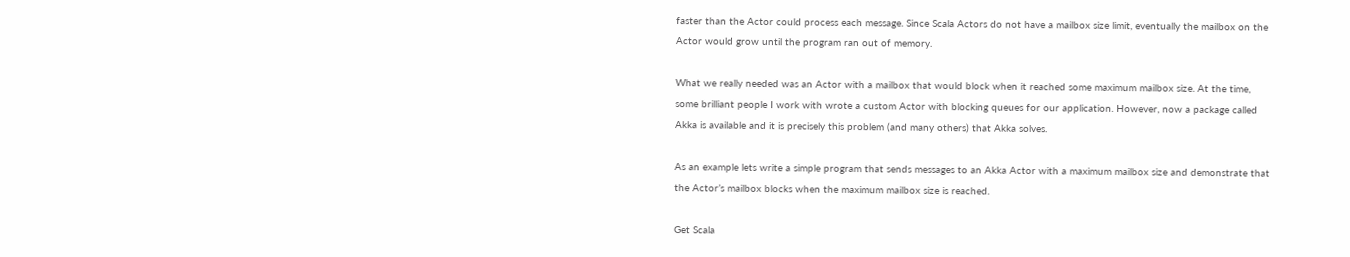faster than the Actor could process each message. Since Scala Actors do not have a mailbox size limit, eventually the mailbox on the Actor would grow until the program ran out of memory.

What we really needed was an Actor with a mailbox that would block when it reached some maximum mailbox size. At the time, some brilliant people I work with wrote a custom Actor with blocking queues for our application. However, now a package called Akka is available and it is precisely this problem (and many others) that Akka solves.

As an example lets write a simple program that sends messages to an Akka Actor with a maximum mailbox size and demonstrate that the Actor’s mailbox blocks when the maximum mailbox size is reached.

Get Scala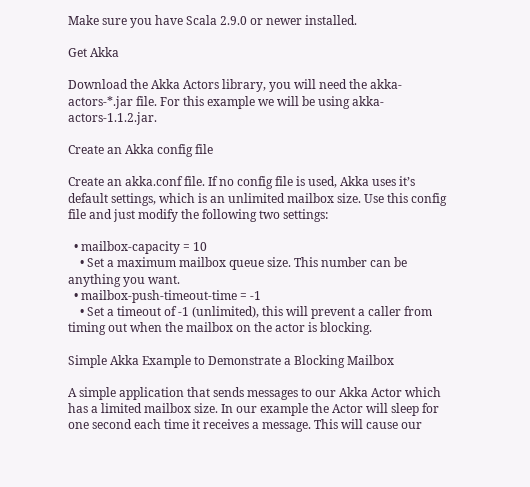Make sure you have Scala 2.9.0 or newer installed.

Get Akka

Download the Akka Actors library, you will need the akka-actors-*.jar file. For this example we will be using akka-actors-1.1.2.jar.

Create an Akka config file

Create an akka.conf file. If no config file is used, Akka uses it’s default settings, which is an unlimited mailbox size. Use this config file and just modify the following two settings:

  • mailbox-capacity = 10
    • Set a maximum mailbox queue size. This number can be anything you want.
  • mailbox-push-timeout-time = -1
    • Set a timeout of -1 (unlimited), this will prevent a caller from timing out when the mailbox on the actor is blocking.

Simple Akka Example to Demonstrate a Blocking Mailbox

A simple application that sends messages to our Akka Actor which has a limited mailbox size. In our example the Actor will sleep for one second each time it receives a message. This will cause our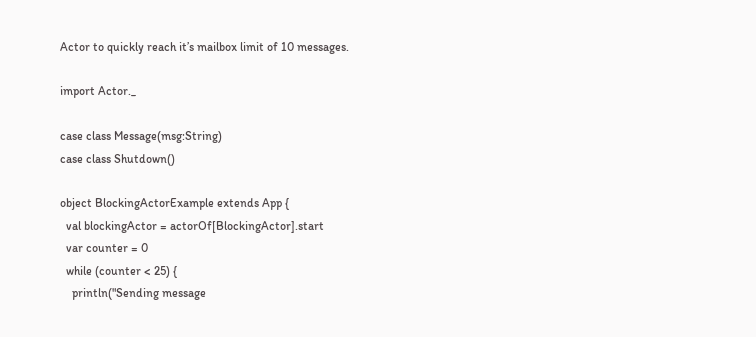Actor to quickly reach it’s mailbox limit of 10 messages.

import Actor._

case class Message(msg:String)
case class Shutdown()

object BlockingActorExample extends App {
  val blockingActor = actorOf[BlockingActor].start
  var counter = 0
  while (counter < 25) {
    println("Sending message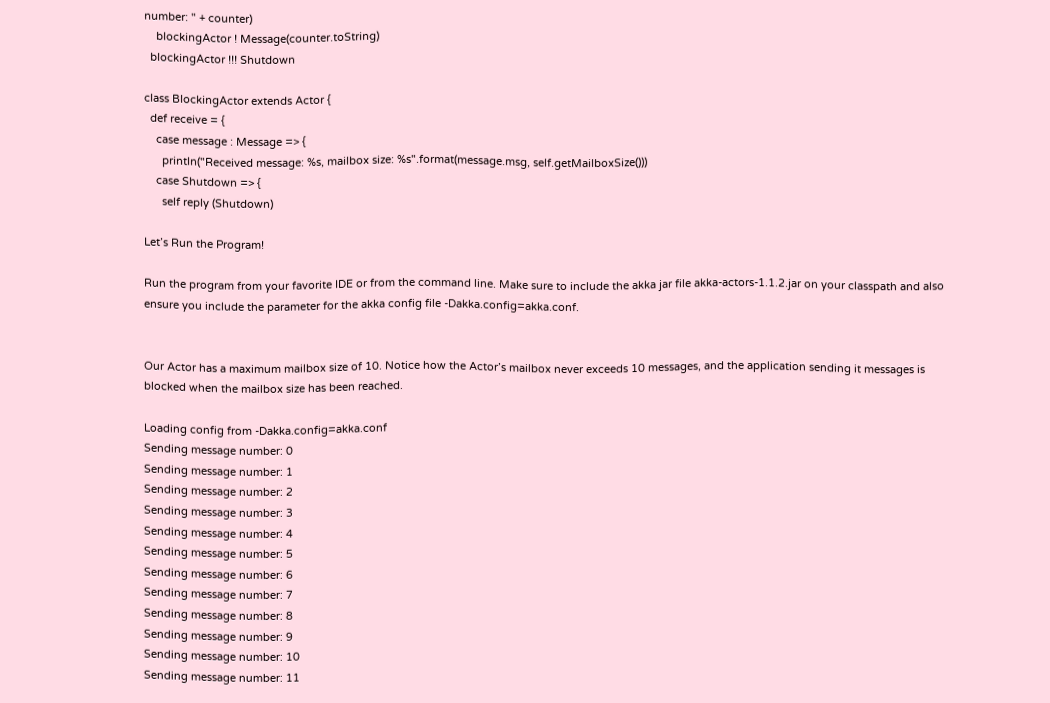number: " + counter)
    blockingActor ! Message(counter.toString)
  blockingActor !!! Shutdown

class BlockingActor extends Actor {
  def receive = {
    case message : Message => {
      println("Received message: %s, mailbox size: %s".format(message.msg, self.getMailboxSize()))
    case Shutdown => {
      self reply (Shutdown)

Let’s Run the Program!

Run the program from your favorite IDE or from the command line. Make sure to include the akka jar file akka-actors-1.1.2.jar on your classpath and also ensure you include the parameter for the akka config file -Dakka.config=akka.conf.


Our Actor has a maximum mailbox size of 10. Notice how the Actor’s mailbox never exceeds 10 messages, and the application sending it messages is blocked when the mailbox size has been reached.

Loading config from -Dakka.config=akka.conf
Sending message number: 0
Sending message number: 1
Sending message number: 2
Sending message number: 3
Sending message number: 4
Sending message number: 5
Sending message number: 6
Sending message number: 7
Sending message number: 8
Sending message number: 9
Sending message number: 10
Sending message number: 11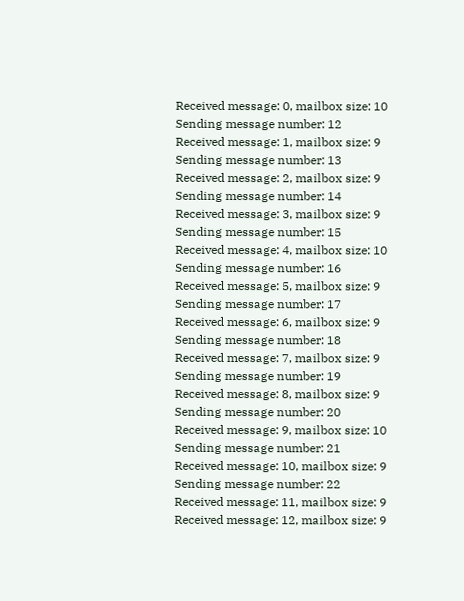Received message: 0, mailbox size: 10
Sending message number: 12
Received message: 1, mailbox size: 9
Sending message number: 13
Received message: 2, mailbox size: 9
Sending message number: 14
Received message: 3, mailbox size: 9
Sending message number: 15
Received message: 4, mailbox size: 10
Sending message number: 16
Received message: 5, mailbox size: 9
Sending message number: 17
Received message: 6, mailbox size: 9
Sending message number: 18
Received message: 7, mailbox size: 9
Sending message number: 19
Received message: 8, mailbox size: 9
Sending message number: 20
Received message: 9, mailbox size: 10
Sending message number: 21
Received message: 10, mailbox size: 9
Sending message number: 22
Received message: 11, mailbox size: 9
Received message: 12, mailbox size: 9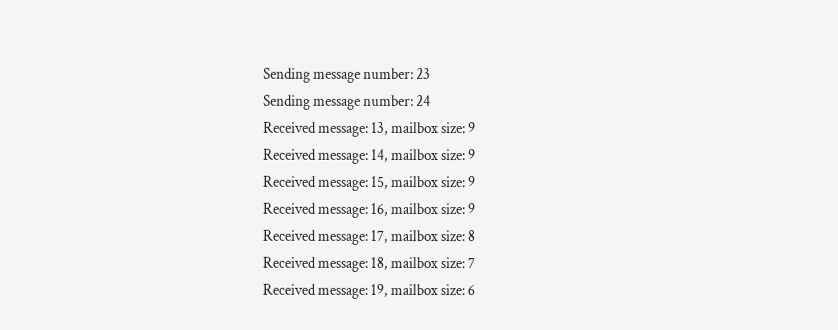Sending message number: 23
Sending message number: 24
Received message: 13, mailbox size: 9
Received message: 14, mailbox size: 9
Received message: 15, mailbox size: 9
Received message: 16, mailbox size: 9
Received message: 17, mailbox size: 8
Received message: 18, mailbox size: 7
Received message: 19, mailbox size: 6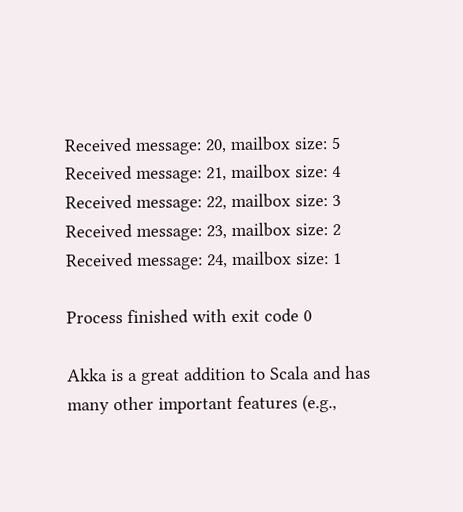Received message: 20, mailbox size: 5
Received message: 21, mailbox size: 4
Received message: 22, mailbox size: 3
Received message: 23, mailbox size: 2
Received message: 24, mailbox size: 1

Process finished with exit code 0

Akka is a great addition to Scala and has many other important features (e.g.,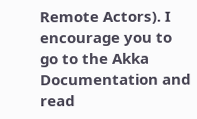Remote Actors). I encourage you to go to the Akka Documentation and read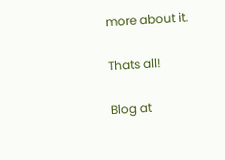more about it.

Thats all!

Blog at